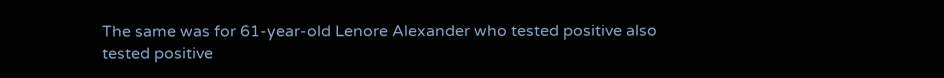The same was for 61-year-old Lenore Alexander who tested positive also tested positive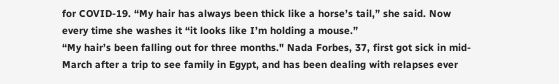for COVID-19. “My hair has always been thick like a horse’s tail,” she said. Now every time she washes it “it looks like I’m holding a mouse.”
“My hair’s been falling out for three months." Nada Forbes, 37, first got sick in mid-March after a trip to see family in Egypt, and has been dealing with relapses ever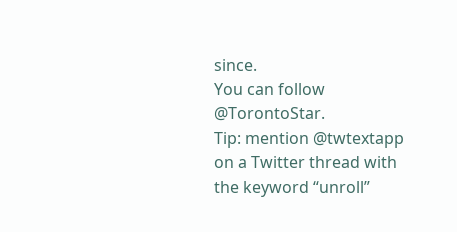since.
You can follow @TorontoStar.
Tip: mention @twtextapp on a Twitter thread with the keyword “unroll”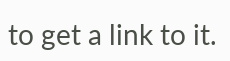to get a link to it.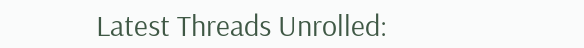Latest Threads Unrolled: